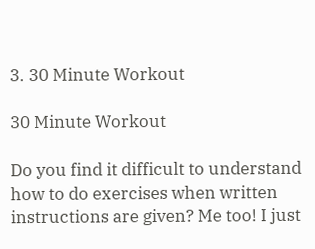3. 30 Minute Workout

30 Minute Workout

Do you find it difficult to understand how to do exercises when written instructions are given? Me too! I just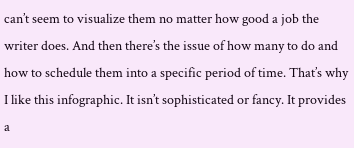can’t seem to visualize them no matter how good a job the writer does. And then there’s the issue of how many to do and how to schedule them into a specific period of time. That’s why I like this infographic. It isn’t sophisticated or fancy. It provides a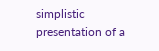simplistic presentation of a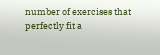number of exercises that perfectly fit a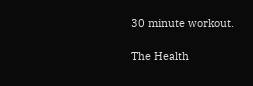30 minute workout.

The Health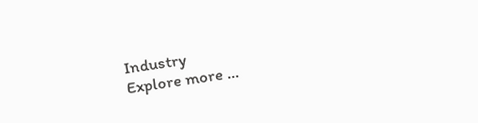Industry
Explore more ...